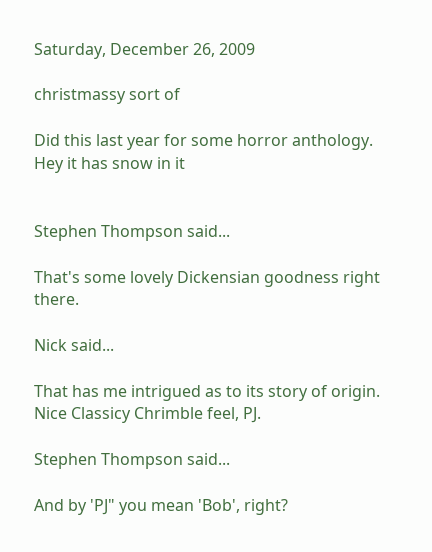Saturday, December 26, 2009

christmassy sort of

Did this last year for some horror anthology. Hey it has snow in it


Stephen Thompson said...

That's some lovely Dickensian goodness right there.

Nick said...

That has me intrigued as to its story of origin. Nice Classicy Chrimble feel, PJ.

Stephen Thompson said...

And by 'PJ" you mean 'Bob', right?